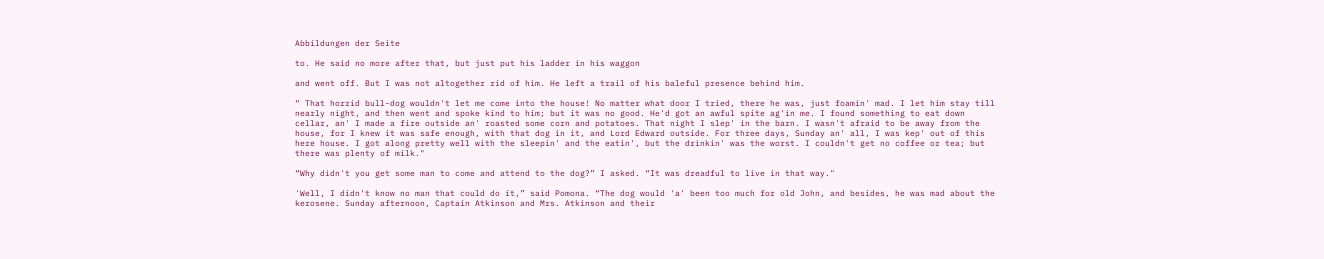Abbildungen der Seite

to. He said no more after that, but just put his ladder in his waggon

and went off. But I was not altogether rid of him. He left a trail of his baleful presence behind him.

“ That horrid bull-dog wouldn't let me come into the house! No matter what door I tried, there he was, just foamin' mad. I let him stay till nearly night, and then went and spoke kind to him; but it was no good. He'd got an awful spite ag'in me. I found something to eat down cellar, an' I made a fire outside an' roasted some corn and potatoes. That night I slep' in the barn. I wasn't afraid to be away from the house, for I knew it was safe enough, with that dog in it, and Lord Edward outside. For three days, Sunday an' all, I was kep' out of this here house. I got along pretty well with the sleepin' and the eatin', but the drinkin' was the worst. I couldn't get no coffee or tea; but there was plenty of milk."

“Why didn't you get some man to come and attend to the dog?” I asked. “It was dreadful to live in that way."

'Well, I didn't know no man that could do it,” said Pomona. “The dog would 'a' been too much for old John, and besides, he was mad about the kerosene. Sunday afternoon, Captain Atkinson and Mrs. Atkinson and their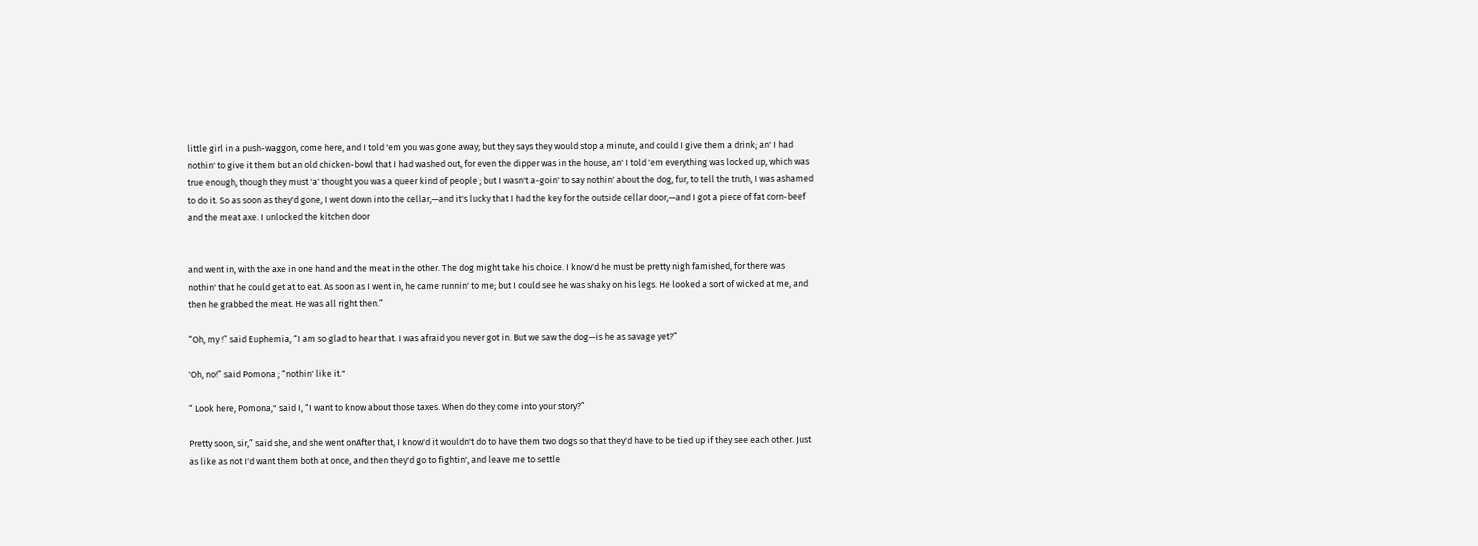little girl in a push-waggon, come here, and I told 'em you was gone away; but they says they would stop a minute, and could I give them a drink; an' I had nothin' to give it them but an old chicken-bowl that I had washed out, for even the dipper was in the house, an' I told 'em everything was locked up, which was true enough, though they must 'a' thought you was a queer kind of people ; but I wasn't a-goin' to say nothin' about the dog, fur, to tell the truth, I was ashamed to do it. So as soon as they'd gone, I went down into the cellar,—and it's lucky that I had the key for the outside cellar door,—and I got a piece of fat corn-beef and the meat axe. I unlocked the kitchen door


and went in, with the axe in one hand and the meat in the other. The dog might take his choice. I know'd he must be pretty nigh famished, for there was nothin' that he could get at to eat. As soon as I went in, he came runnin' to me; but I could see he was shaky on his legs. He looked a sort of wicked at me, and then he grabbed the meat. He was all right then.”

“Oh, my !” said Euphemia, “I am so glad to hear that. I was afraid you never got in. But we saw the dog—is he as savage yet?”

'Oh, no!” said Pomona ; “nothin' like it."

“ Look here, Pomona," said I, “I want to know about those taxes. When do they come into your story?”

Pretty soon, sir,” said she, and she went onAfter that, I know'd it wouldn't do to have them two dogs so that they'd have to be tied up if they see each other. Just as like as not I'd want them both at once, and then they'd go to fightin', and leave me to settle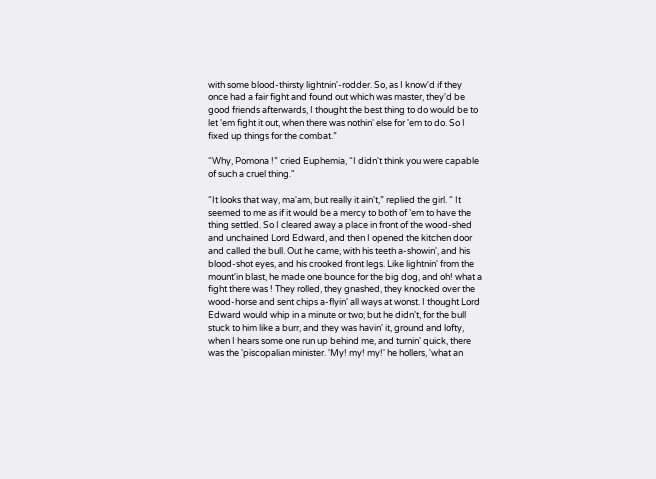with some blood-thirsty lightnin'-rodder. So, as I know'd if they once had a fair fight and found out which was master, they'd be good friends afterwards, I thought the best thing to do would be to let 'em fight it out, when there was nothin' else for 'em to do. So I fixed up things for the combat.”

“Why, Pomona !” cried Euphemia, “I didn't think you were capable of such a cruel thing."

“It looks that way, ma'am, but really it ain't,” replied the girl. “ It seemed to me as if it would be a mercy to both of ’em to have the thing settled. So I cleared away a place in front of the wood-shed and unchained Lord Edward, and then I opened the kitchen door and called the bull. Out he came, with his teeth a-showin', and his blood-shot eyes, and his crooked front legs. Like lightnin' from the mount'in blast, he made one bounce for the big dog, and oh! what a fight there was ! They rolled, they gnashed, they knocked over the wood-horse and sent chips a-flyin' all ways at wonst. I thought Lord Edward would whip in a minute or two; but he didn't, for the bull stuck to him like a burr, and they was havin' it, ground and lofty, when I hears some one run up behind me, and turnin' quick, there was the 'piscopalian minister. 'My! my! my!' he hollers, 'what an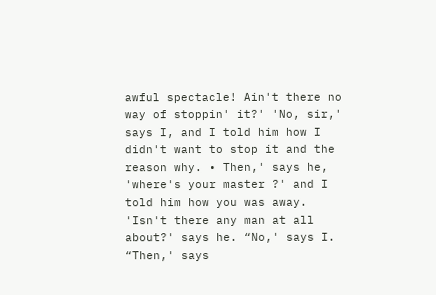awful spectacle! Ain't there no way of stoppin' it?' 'No, sir,' says I, and I told him how I didn't want to stop it and the reason why. • Then,' says he, 'where's your master ?' and I told him how you was away. 'Isn't there any man at all about?' says he. “No,' says I. “Then,' says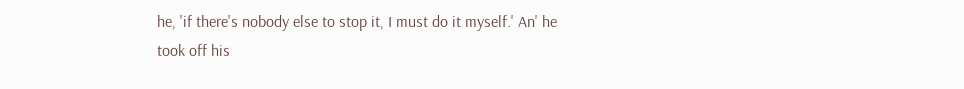he, 'if there's nobody else to stop it, I must do it myself.' An' he took off his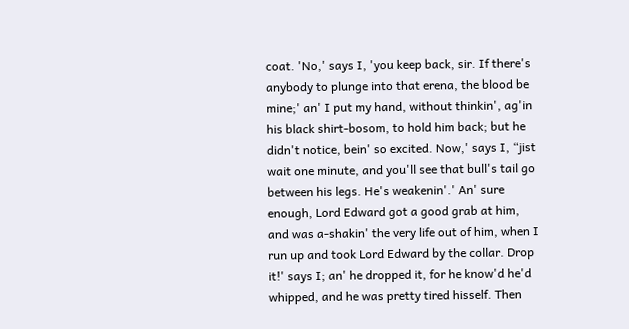coat. 'No,' says I, 'you keep back, sir. If there's anybody to plunge into that erena, the blood be mine;' an' I put my hand, without thinkin', ag'in his black shirt-bosom, to hold him back; but he didn't notice, bein' so excited. Now,' says I, “jist wait one minute, and you'll see that bull's tail go between his legs. He's weakenin'.' An' sure enough, Lord Edward got a good grab at him, and was a-shakin' the very life out of him, when I run up and took Lord Edward by the collar. Drop it!' says I; an' he dropped it, for he know'd he'd whipped, and he was pretty tired hisself. Then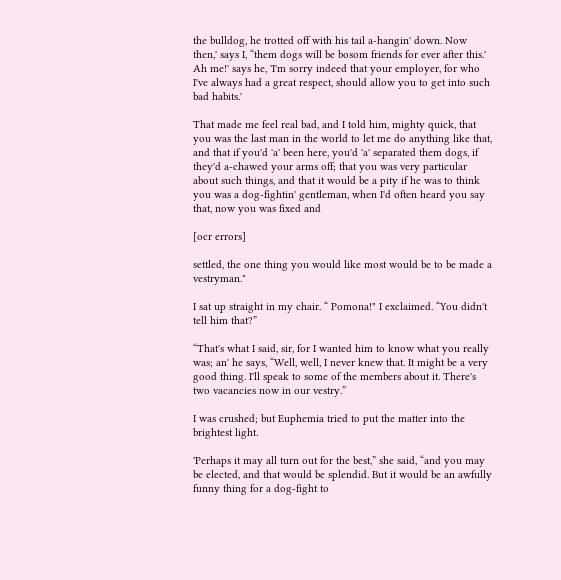the bulldog, he trotted off with his tail a-hangin' down. Now then,' says I, “them dogs will be bosom friends for ever after this.' Ah me!' says he, 'I'm sorry indeed that your employer, for who I've always had a great respect, should allow you to get into such bad habits.'

That made me feel real bad, and I told him, mighty quick, that you was the last man in the world to let me do anything like that, and that if you'd 'a' been here, you'd 'a' separated them dogs, if they'd a-chawed your arms off; that you was very particular about such things, and that it would be a pity if he was to think you was a dog-fightin' gentleman, when I'd often heard you say that, now you was fixed and

[ocr errors]

settled, the one thing you would like most would be to be made a vestryman."

I sat up straight in my chair. “ Pomona!" I exclaimed. “You didn't tell him that?”

“That's what I said, sir, for I wanted him to know what you really was; an' he says, “Well, well, I never knew that. It might be a very good thing. I'll speak to some of the members about it. There's two vacancies now in our vestry.”

I was crushed; but Euphemia tried to put the matter into the brightest light.

'Perhaps it may all turn out for the best,” she said, “and you may be elected, and that would be splendid. But it would be an awfully funny thing for a dog-fight to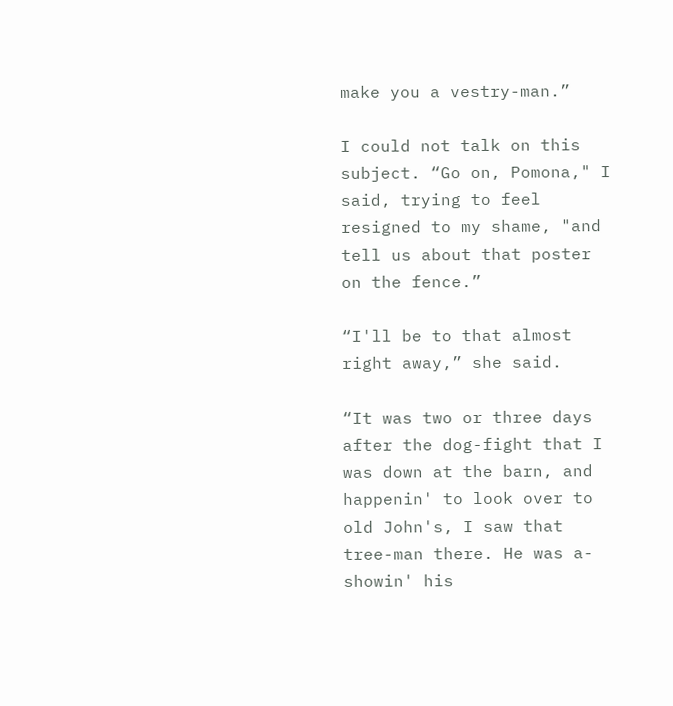make you a vestry-man.”

I could not talk on this subject. “Go on, Pomona," I said, trying to feel resigned to my shame, "and tell us about that poster on the fence.”

“I'll be to that almost right away,” she said.

“It was two or three days after the dog-fight that I was down at the barn, and happenin' to look over to old John's, I saw that tree-man there. He was a-showin' his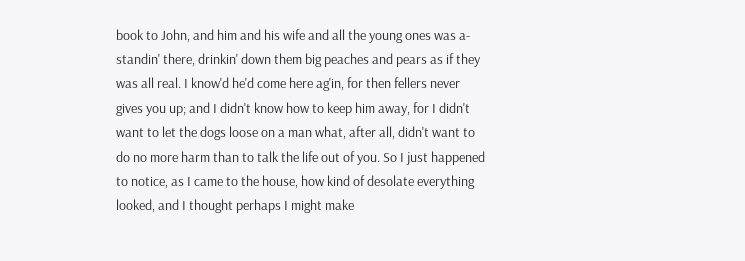book to John, and him and his wife and all the young ones was a-standin' there, drinkin' down them big peaches and pears as if they was all real. I know'd he'd come here ag'in, for then fellers never gives you up; and I didn't know how to keep him away, for I didn't want to let the dogs loose on a man what, after all, didn't want to do no more harm than to talk the life out of you. So I just happened to notice, as I came to the house, how kind of desolate everything looked, and I thought perhaps I might make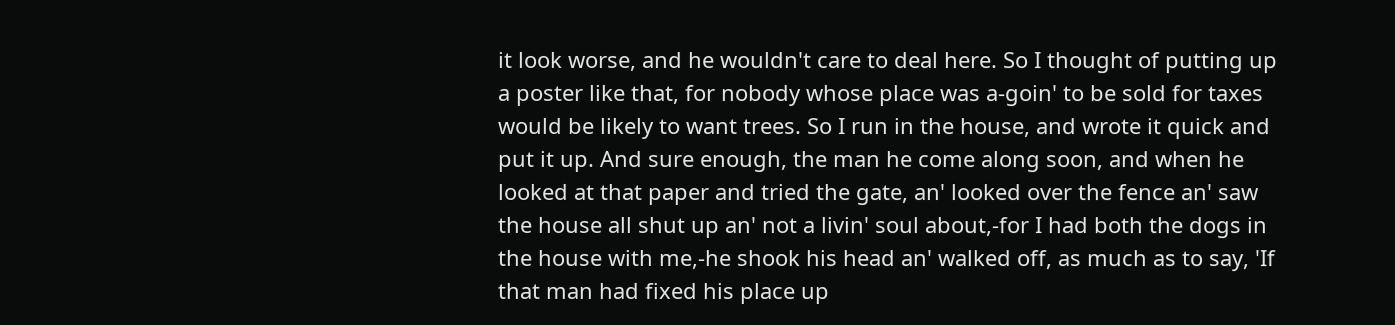it look worse, and he wouldn't care to deal here. So I thought of putting up a poster like that, for nobody whose place was a-goin' to be sold for taxes would be likely to want trees. So I run in the house, and wrote it quick and put it up. And sure enough, the man he come along soon, and when he looked at that paper and tried the gate, an' looked over the fence an' saw the house all shut up an' not a livin' soul about,-for I had both the dogs in the house with me,-he shook his head an' walked off, as much as to say, 'If that man had fixed his place up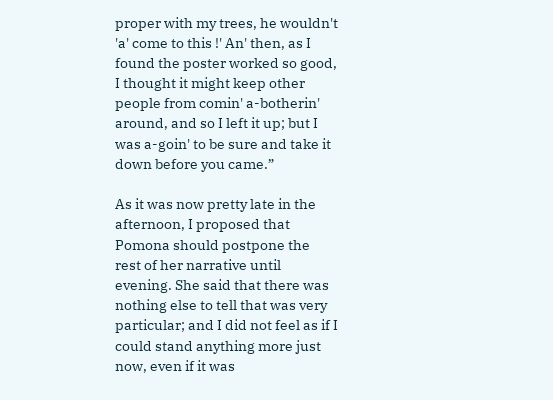proper with my trees, he wouldn't 'a' come to this !' An' then, as I found the poster worked so good, I thought it might keep other people from comin' a-botherin' around, and so I left it up; but I was a-goin' to be sure and take it down before you came.”

As it was now pretty late in the afternoon, I proposed that Pomona should postpone the rest of her narrative until evening. She said that there was nothing else to tell that was very particular; and I did not feel as if I could stand anything more just now, even if it was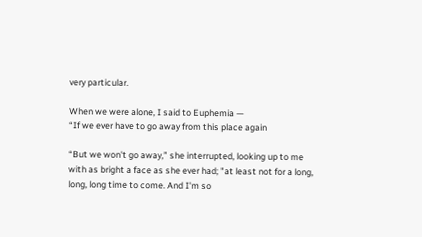very particular.

When we were alone, I said to Euphemia —
“If we ever have to go away from this place again

“But we won't go away,” she interrupted, looking up to me with as bright a face as she ever had; "at least not for a long, long, long time to come. And I'm so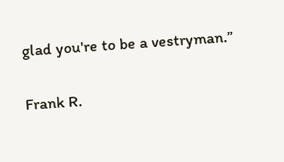glad you're to be a vestryman.”

Frank R.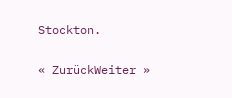Stockton.

« ZurückWeiter »